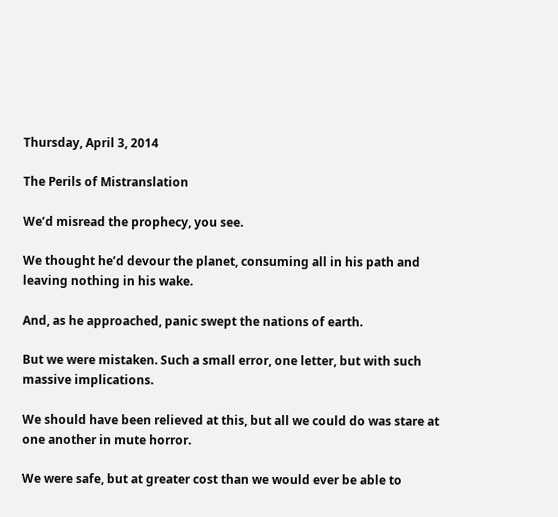Thursday, April 3, 2014

The Perils of Mistranslation

We’d misread the prophecy, you see.

We thought he’d devour the planet, consuming all in his path and leaving nothing in his wake.

And, as he approached, panic swept the nations of earth.

But we were mistaken. Such a small error, one letter, but with such massive implications.

We should have been relieved at this, but all we could do was stare at one another in mute horror.

We were safe, but at greater cost than we would ever be able to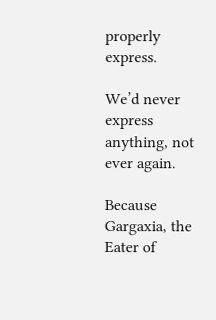properly express.

We’d never express anything, not ever again.

Because Gargaxia, the Eater of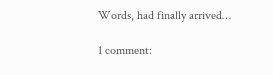Words, had finally arrived…

1 comment: